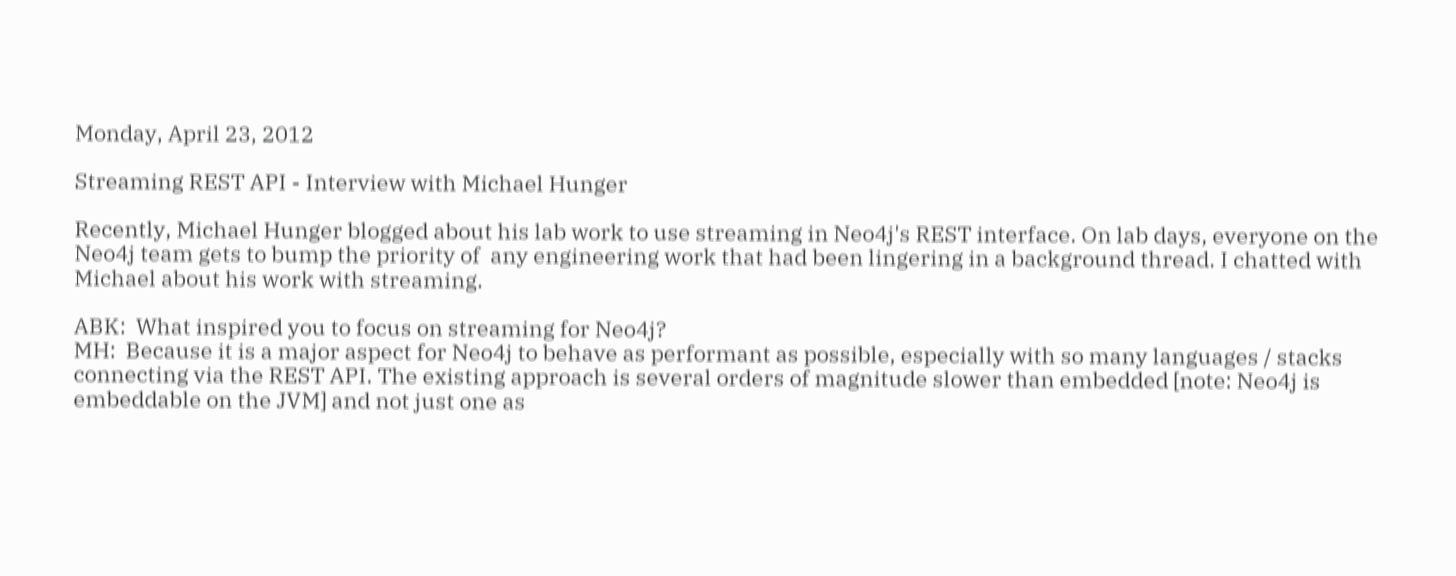Monday, April 23, 2012

Streaming REST API - Interview with Michael Hunger

Recently, Michael Hunger blogged about his lab work to use streaming in Neo4j's REST interface. On lab days, everyone on the Neo4j team gets to bump the priority of  any engineering work that had been lingering in a background thread. I chatted with Michael about his work with streaming.

ABK:  What inspired you to focus on streaming for Neo4j?
MH:  Because it is a major aspect for Neo4j to behave as performant as possible, especially with so many languages / stacks connecting via the REST API. The existing approach is several orders of magnitude slower than embedded [note: Neo4j is embeddable on the JVM] and not just one as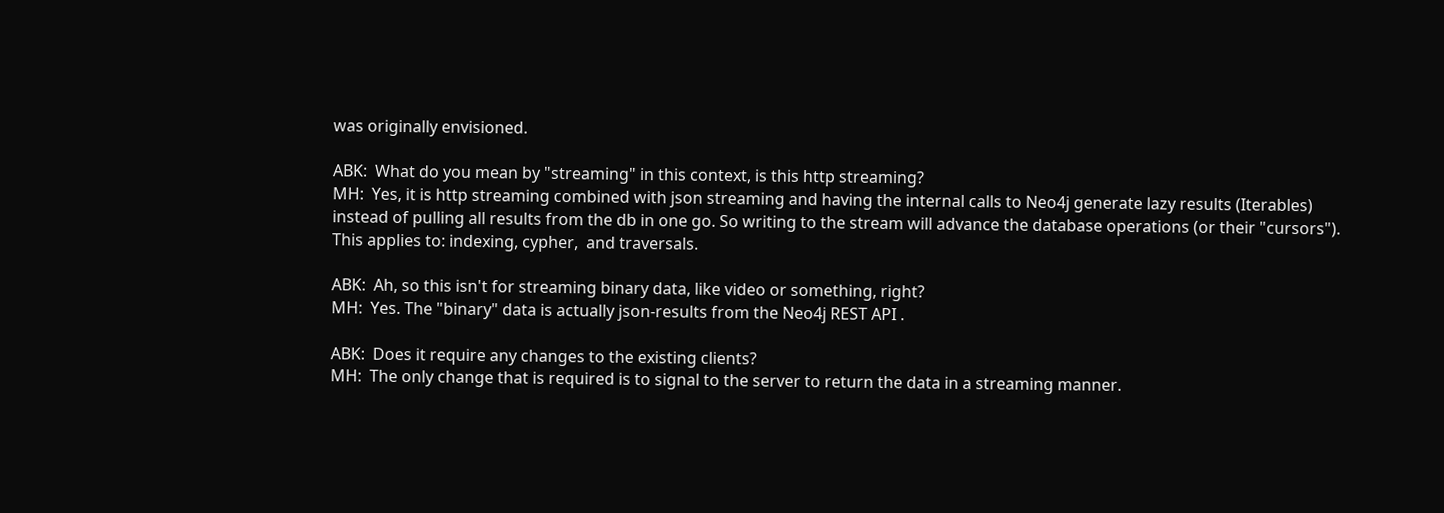was originally envisioned.

ABK:  What do you mean by "streaming" in this context, is this http streaming?
MH:  Yes, it is http streaming combined with json streaming and having the internal calls to Neo4j generate lazy results (Iterables) instead of pulling all results from the db in one go. So writing to the stream will advance the database operations (or their "cursors"). This applies to: indexing, cypher,  and traversals.

ABK:  Ah, so this isn't for streaming binary data, like video or something, right?
MH:  Yes. The "binary" data is actually json-results from the Neo4j REST API .

ABK:  Does it require any changes to the existing clients?
MH:  The only change that is required is to signal to the server to return the data in a streaming manner.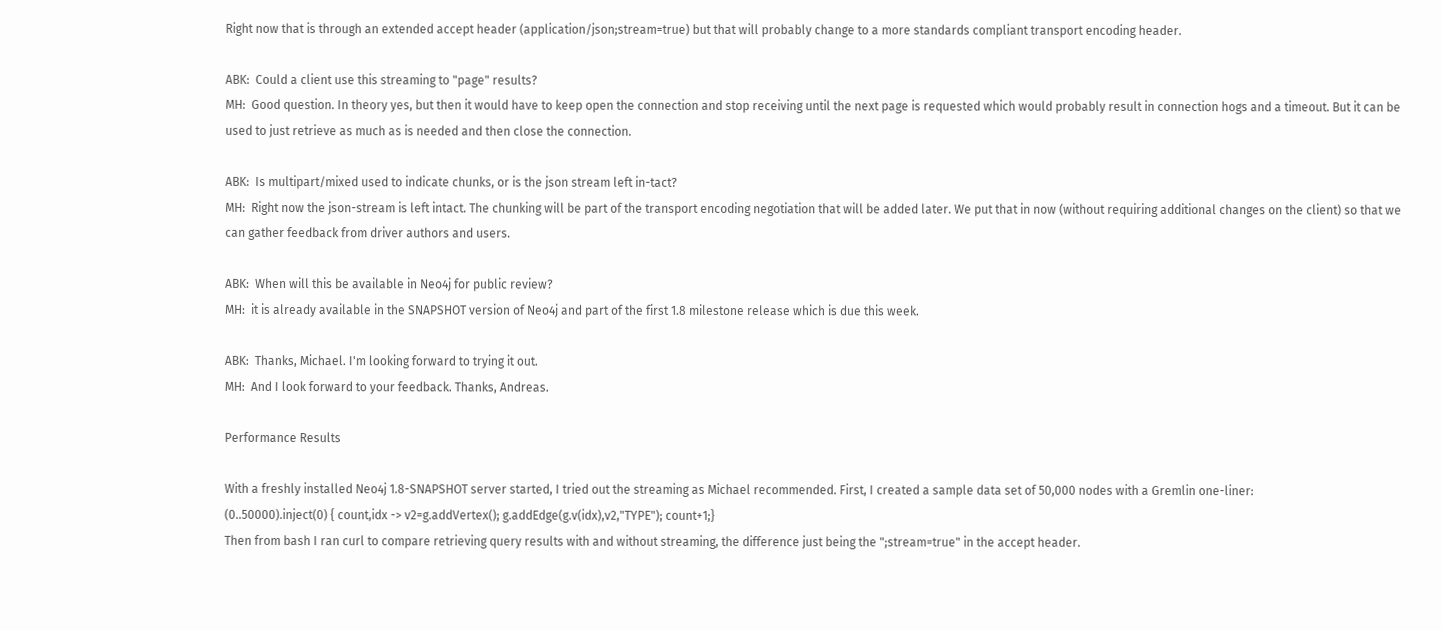Right now that is through an extended accept header (application/json;stream=true) but that will probably change to a more standards compliant transport encoding header.

ABK:  Could a client use this streaming to "page" results?
MH:  Good question. In theory yes, but then it would have to keep open the connection and stop receiving until the next page is requested which would probably result in connection hogs and a timeout. But it can be used to just retrieve as much as is needed and then close the connection.

ABK:  Is multipart/mixed used to indicate chunks, or is the json stream left in-tact?
MH:  Right now the json-stream is left intact. The chunking will be part of the transport encoding negotiation that will be added later. We put that in now (without requiring additional changes on the client) so that we can gather feedback from driver authors and users.

ABK:  When will this be available in Neo4j for public review?
MH:  it is already available in the SNAPSHOT version of Neo4j and part of the first 1.8 milestone release which is due this week.

ABK:  Thanks, Michael. I'm looking forward to trying it out.
MH:  And I look forward to your feedback. Thanks, Andreas.

Performance Results

With a freshly installed Neo4j 1.8-SNAPSHOT server started, I tried out the streaming as Michael recommended. First, I created a sample data set of 50,000 nodes with a Gremlin one-liner:
(0..50000).inject(0) { count,idx -> v2=g.addVertex(); g.addEdge(g.v(idx),v2,"TYPE"); count+1;}
Then from bash I ran curl to compare retrieving query results with and without streaming, the difference just being the ";stream=true" in the accept header.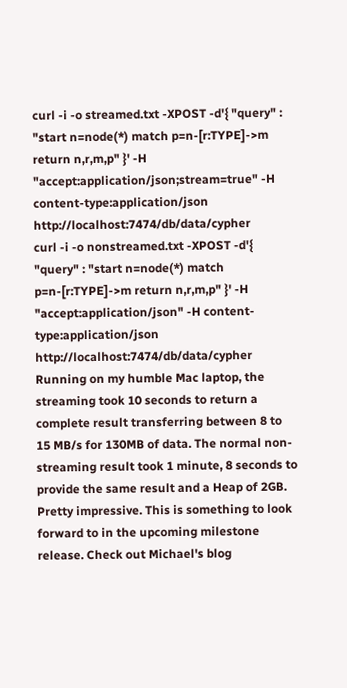curl -i -o streamed.txt -XPOST -d'{ "query" : "start n=node(*) match p=n-[r:TYPE]->m return n,r,m,p" }' -H "accept:application/json;stream=true" -H content-type:application/json http://localhost:7474/db/data/cypher
curl -i -o nonstreamed.txt -XPOST -d'{ "query" : "start n=node(*) match p=n-[r:TYPE]->m return n,r,m,p" }' -H "accept:application/json" -H content-type:application/json http://localhost:7474/db/data/cypher
Running on my humble Mac laptop, the streaming took 10 seconds to return a complete result transferring between 8 to 15 MB/s for 130MB of data. The normal non-streaming result took 1 minute, 8 seconds to provide the same result and a Heap of 2GB.  Pretty impressive. This is something to look forward to in the upcoming milestone release. Check out Michael's blog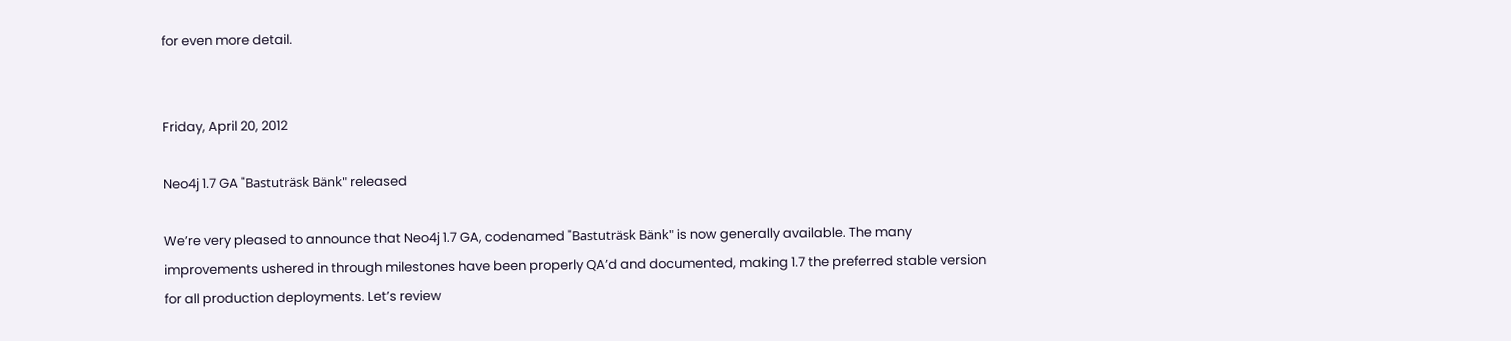for even more detail.


Friday, April 20, 2012

Neo4j 1.7 GA "Bastuträsk Bänk" released

We’re very pleased to announce that Neo4j 1.7 GA, codenamed "Bastuträsk Bänk" is now generally available. The many improvements ushered in through milestones have been properly QA’d and documented, making 1.7 the preferred stable version for all production deployments. Let’s review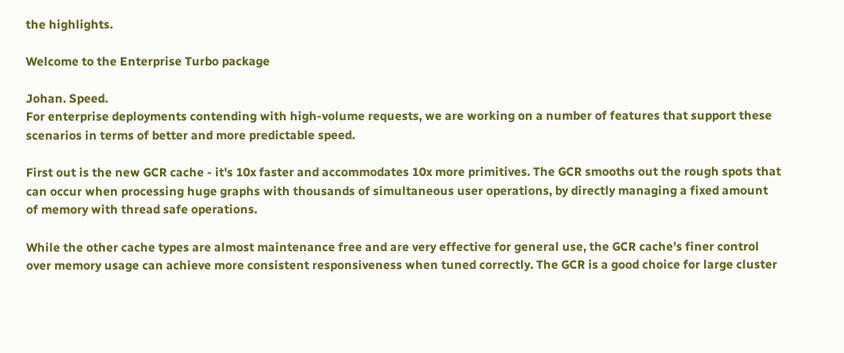the highlights.

Welcome to the Enterprise Turbo package

Johan. Speed.
For enterprise deployments contending with high-volume requests, we are working on a number of features that support these scenarios in terms of better and more predictable speed.

First out is the new GCR cache - it's 10x faster and accommodates 10x more primitives. The GCR smooths out the rough spots that can occur when processing huge graphs with thousands of simultaneous user operations, by directly managing a fixed amount of memory with thread safe operations.

While the other cache types are almost maintenance free and are very effective for general use, the GCR cache’s finer control over memory usage can achieve more consistent responsiveness when tuned correctly. The GCR is a good choice for large cluster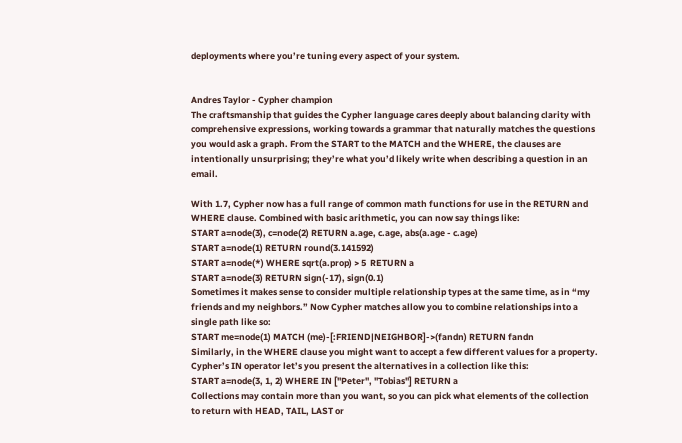deployments where you’re tuning every aspect of your system.


Andres Taylor - Cypher champion
The craftsmanship that guides the Cypher language cares deeply about balancing clarity with comprehensive expressions, working towards a grammar that naturally matches the questions you would ask a graph. From the START to the MATCH and the WHERE, the clauses are intentionally unsurprising; they’re what you’d likely write when describing a question in an email.

With 1.7, Cypher now has a full range of common math functions for use in the RETURN and WHERE clause. Combined with basic arithmetic, you can now say things like:
START a=node(3), c=node(2) RETURN a.age, c.age, abs(a.age - c.age)
START a=node(1) RETURN round(3.141592)
START a=node(*) WHERE sqrt(a.prop) > 5  RETURN a
START a=node(3) RETURN sign(-17), sign(0.1)
Sometimes it makes sense to consider multiple relationship types at the same time, as in “my friends and my neighbors.” Now Cypher matches allow you to combine relationships into a single path like so:
START me=node(1) MATCH (me)-[:FRIEND|NEIGHBOR]->(fandn) RETURN fandn
Similarly, in the WHERE clause you might want to accept a few different values for a property. Cypher’s IN operator let’s you present the alternatives in a collection like this:
START a=node(3, 1, 2) WHERE IN ["Peter", "Tobias"] RETURN a
Collections may contain more than you want, so you can pick what elements of the collection to return with HEAD, TAIL, LAST or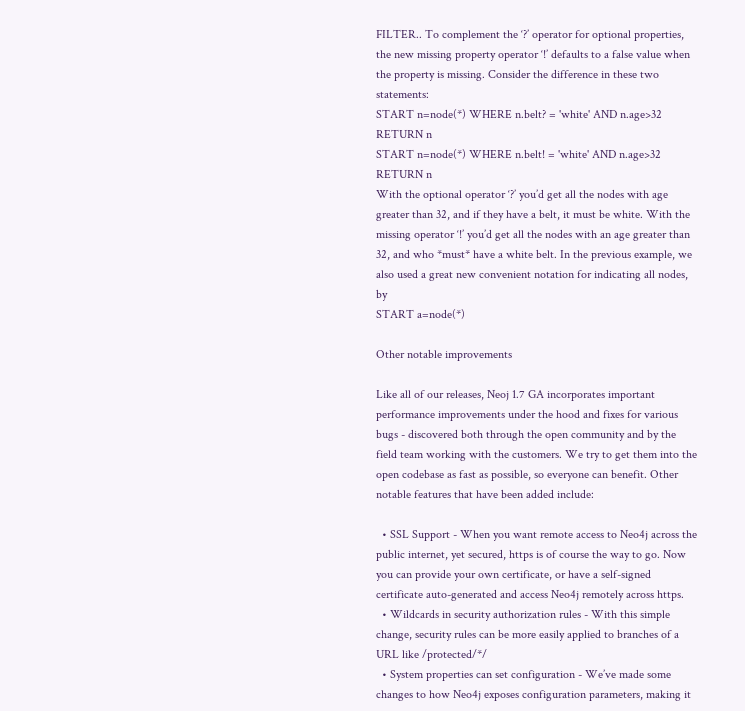FILTER.. To complement the ‘?’ operator for optional properties, the new missing property operator ‘!’ defaults to a false value when the property is missing. Consider the difference in these two statements:
START n=node(*) WHERE n.belt? = 'white' AND n.age>32 RETURN n
START n=node(*) WHERE n.belt! = 'white' AND n.age>32 RETURN n
With the optional operator ‘?’ you’d get all the nodes with age greater than 32, and if they have a belt, it must be white. With the missing operator ‘!’ you’d get all the nodes with an age greater than 32, and who *must* have a white belt. In the previous example, we also used a great new convenient notation for indicating all nodes, by
START a=node(*)

Other notable improvements

Like all of our releases, Neoj 1.7 GA incorporates important performance improvements under the hood and fixes for various bugs - discovered both through the open community and by the field team working with the customers. We try to get them into the open codebase as fast as possible, so everyone can benefit. Other notable features that have been added include:

  • SSL Support - When you want remote access to Neo4j across the public internet, yet secured, https is of course the way to go. Now you can provide your own certificate, or have a self-signed certificate auto-generated and access Neo4j remotely across https.
  • Wildcards in security authorization rules - With this simple change, security rules can be more easily applied to branches of a URL like /protected/*/
  • System properties can set configuration - We’ve made some changes to how Neo4j exposes configuration parameters, making it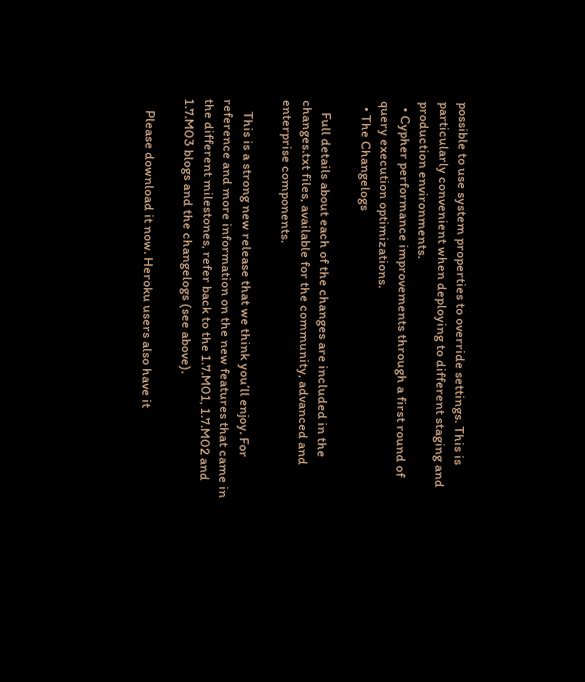possible to use system properties to override settings. This is particularly convenient when deploying to different staging and production environments.
  • Cypher performance improvements through a first round of query execution optimizations.
  • The Changelogs

    Full details about each of the changes are included in the changes.txt files, available for the community, advanced and enterprise components.

    This is a strong new release that we think you’ll enjoy. For reference and more information on the new features that came in the different milestones, refer back to the 1.7.M01, 1.7.M02 and 1.7.M03 blogs and the changelogs (see above).

    Please download it now. Heroku users also have it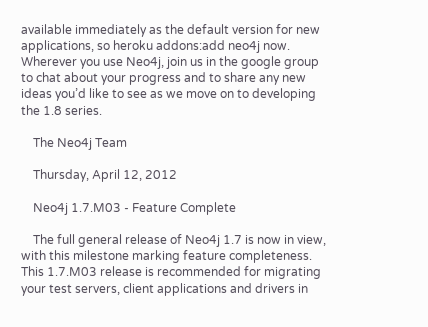available immediately as the default version for new applications, so heroku addons:add neo4j now. Wherever you use Neo4j, join us in the google group to chat about your progress and to share any new ideas you’d like to see as we move on to developing the 1.8 series.

    The Neo4j Team

    Thursday, April 12, 2012

    Neo4j 1.7.M03 - Feature Complete

    The full general release of Neo4j 1.7 is now in view, with this milestone marking feature completeness. This 1.7.M03 release is recommended for migrating your test servers, client applications and drivers in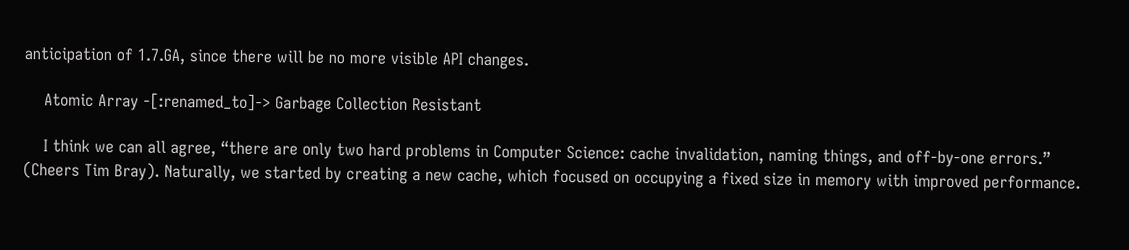anticipation of 1.7.GA, since there will be no more visible API changes.

    Atomic Array -[:renamed_to]-> Garbage Collection Resistant

    I think we can all agree, “there are only two hard problems in Computer Science: cache invalidation, naming things, and off-by-one errors.” (Cheers Tim Bray). Naturally, we started by creating a new cache, which focused on occupying a fixed size in memory with improved performance.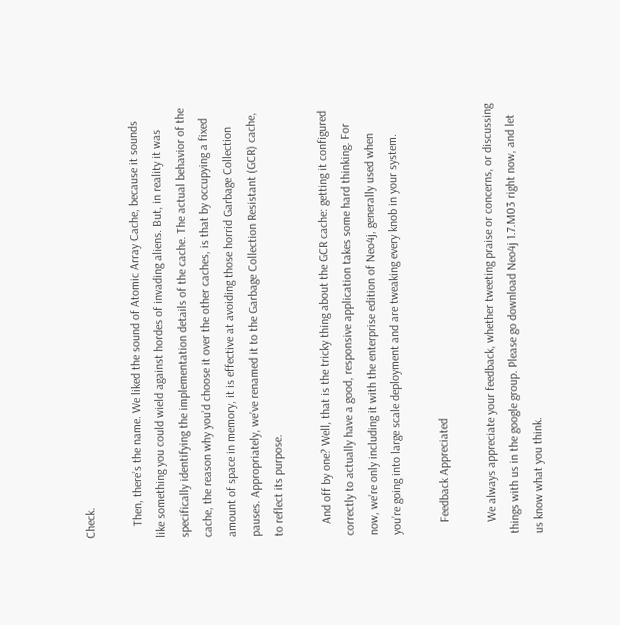Check.

    Then, there’s the name. We liked the sound of Atomic Array Cache, because it sounds like something you could wield against hordes of invading aliens. But, in reality it was specifically identifying the implementation details of the cache. The actual behavior of the cache, the reason why you’d choose it over the other caches, is that by occupying a fixed amount of space in memory, it is effective at avoiding those horrid Garbage Collection pauses. Appropriately, we’ve renamed it to the Garbage Collection Resistant (GCR) cache, to reflect its purpose.

    And off by one? Well, that is the tricky thing about the GCR cache: getting it configured correctly to actually have a good, responsive application takes some hard thinking. For now, we’re only including it with the enterprise edition of Neo4j, generally used when you’re going into large scale deployment and are tweaking every knob in your system.

    Feedback Appreciated

    We always appreciate your feedback, whether tweeting praise or concerns, or discussing things with us in the google group. Please go download Neo4j 1.7.M03 right now, and let us know what you think.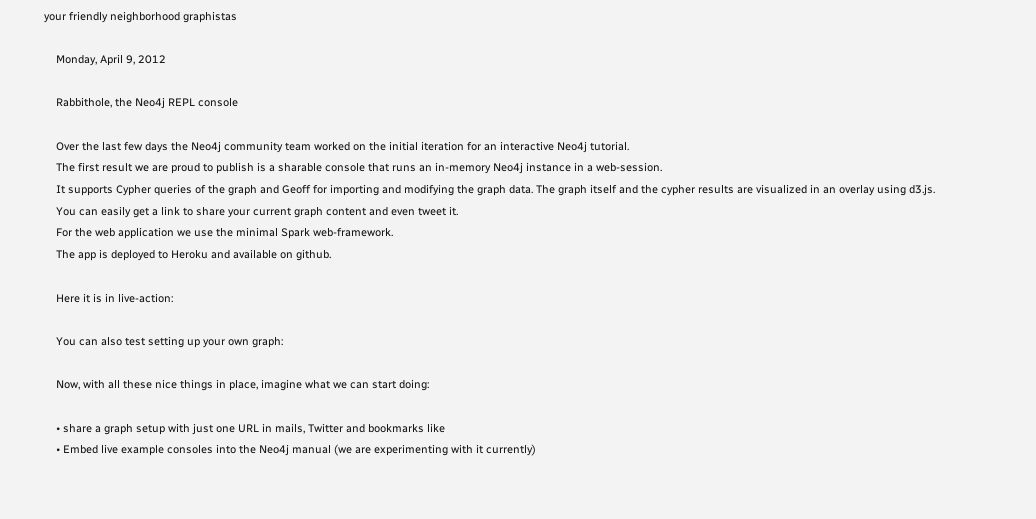your friendly neighborhood graphistas

    Monday, April 9, 2012

    Rabbithole, the Neo4j REPL console

    Over the last few days the Neo4j community team worked on the initial iteration for an interactive Neo4j tutorial.
    The first result we are proud to publish is a sharable console that runs an in-memory Neo4j instance in a web-session.
    It supports Cypher queries of the graph and Geoff for importing and modifying the graph data. The graph itself and the cypher results are visualized in an overlay using d3.js.
    You can easily get a link to share your current graph content and even tweet it.
    For the web application we use the minimal Spark web-framework.
    The app is deployed to Heroku and available on github.

    Here it is in live-action:

    You can also test setting up your own graph:

    Now, with all these nice things in place, imagine what we can start doing:

    • share a graph setup with just one URL in mails, Twitter and bookmarks like
    • Embed live example consoles into the Neo4j manual (we are experimenting with it currently)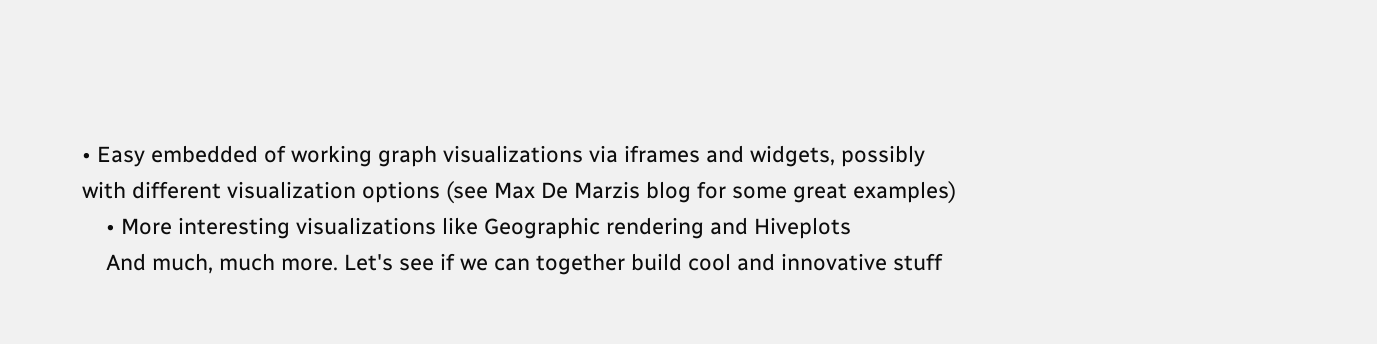• Easy embedded of working graph visualizations via iframes and widgets, possibly with different visualization options (see Max De Marzis blog for some great examples)
    • More interesting visualizations like Geographic rendering and Hiveplots
    And much, much more. Let's see if we can together build cool and innovative stuff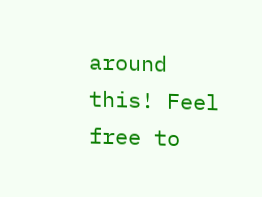around this! Feel free to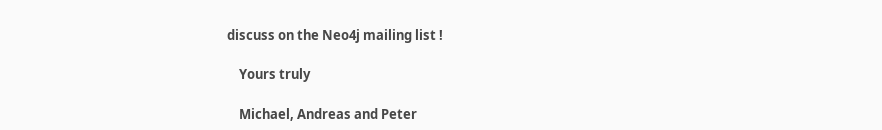discuss on the Neo4j mailing list !

    Yours truly

    Michael, Andreas and Peter